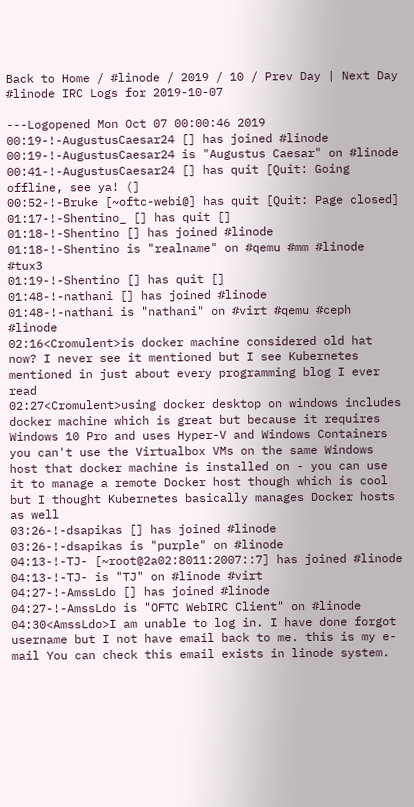Back to Home / #linode / 2019 / 10 / Prev Day | Next Day
#linode IRC Logs for 2019-10-07

---Logopened Mon Oct 07 00:00:46 2019
00:19-!-AugustusCaesar24 [] has joined #linode
00:19-!-AugustusCaesar24 is "Augustus Caesar" on #linode
00:41-!-AugustusCaesar24 [] has quit [Quit: Going offline, see ya! (]
00:52-!-Bruke [~oftc-webi@] has quit [Quit: Page closed]
01:17-!-Shentino_ [] has quit []
01:18-!-Shentino [] has joined #linode
01:18-!-Shentino is "realname" on #qemu #mm #linode #tux3
01:19-!-Shentino [] has quit []
01:48-!-nathani [] has joined #linode
01:48-!-nathani is "nathani" on #virt #qemu #ceph #linode
02:16<Cromulent>is docker machine considered old hat now? I never see it mentioned but I see Kubernetes mentioned in just about every programming blog I ever read
02:27<Cromulent>using docker desktop on windows includes docker machine which is great but because it requires Windows 10 Pro and uses Hyper-V and Windows Containers you can't use the Virtualbox VMs on the same Windows host that docker machine is installed on - you can use it to manage a remote Docker host though which is cool but I thought Kubernetes basically manages Docker hosts as well
03:26-!-dsapikas [] has joined #linode
03:26-!-dsapikas is "purple" on #linode
04:13-!-TJ- [~root@2a02:8011:2007::7] has joined #linode
04:13-!-TJ- is "TJ" on #linode #virt
04:27-!-AmssLdo [] has joined #linode
04:27-!-AmssLdo is "OFTC WebIRC Client" on #linode
04:30<AmssLdo>I am unable to log in. I have done forgot username but I not have email back to me. this is my e-mail You can check this email exists in linode system.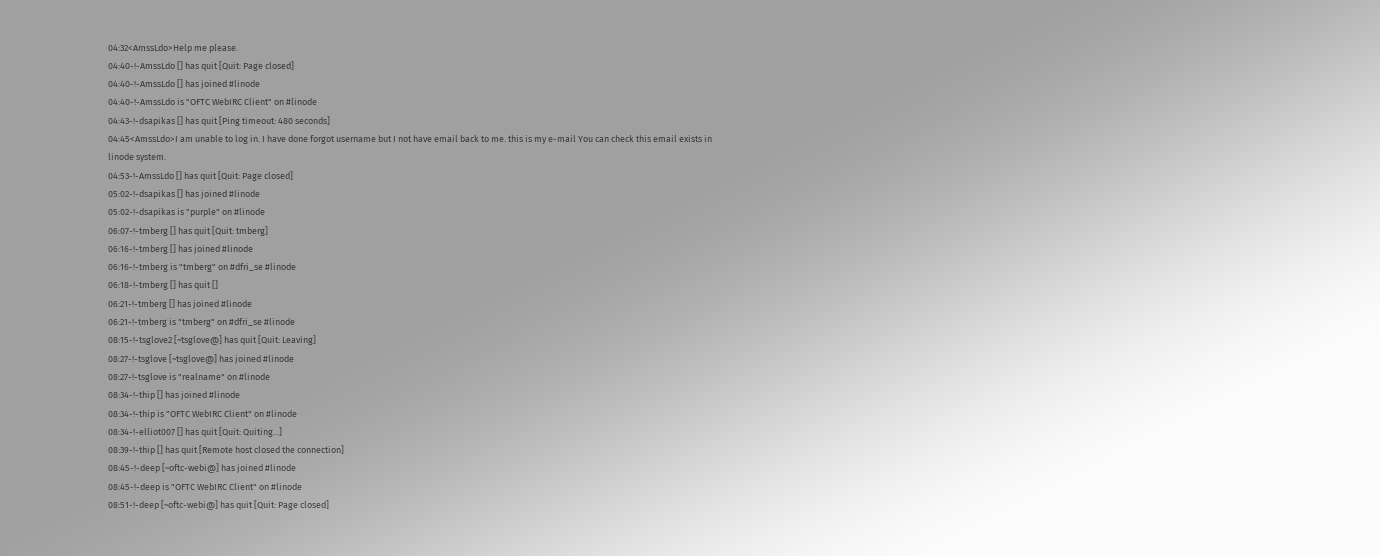04:32<AmssLdo>Help me please.
04:40-!-AmssLdo [] has quit [Quit: Page closed]
04:40-!-AmssLdo [] has joined #linode
04:40-!-AmssLdo is "OFTC WebIRC Client" on #linode
04:43-!-dsapikas [] has quit [Ping timeout: 480 seconds]
04:45<AmssLdo>I am unable to log in. I have done forgot username but I not have email back to me. this is my e-mail You can check this email exists in linode system.
04:53-!-AmssLdo [] has quit [Quit: Page closed]
05:02-!-dsapikas [] has joined #linode
05:02-!-dsapikas is "purple" on #linode
06:07-!-tmberg [] has quit [Quit: tmberg]
06:16-!-tmberg [] has joined #linode
06:16-!-tmberg is "tmberg" on #dfri_se #linode
06:18-!-tmberg [] has quit []
06:21-!-tmberg [] has joined #linode
06:21-!-tmberg is "tmberg" on #dfri_se #linode
08:15-!-tsglove2 [~tsglove@] has quit [Quit: Leaving]
08:27-!-tsglove [~tsglove@] has joined #linode
08:27-!-tsglove is "realname" on #linode
08:34-!-thip [] has joined #linode
08:34-!-thip is "OFTC WebIRC Client" on #linode
08:34-!-elliot007 [] has quit [Quit: Quiting...]
08:39-!-thip [] has quit [Remote host closed the connection]
08:45-!-deep [~oftc-webi@] has joined #linode
08:45-!-deep is "OFTC WebIRC Client" on #linode
08:51-!-deep [~oftc-webi@] has quit [Quit: Page closed]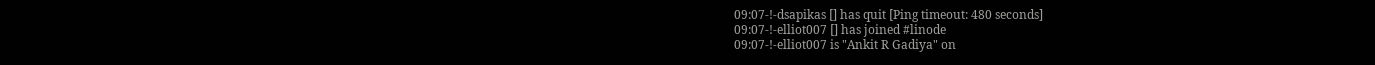09:07-!-dsapikas [] has quit [Ping timeout: 480 seconds]
09:07-!-elliot007 [] has joined #linode
09:07-!-elliot007 is "Ankit R Gadiya" on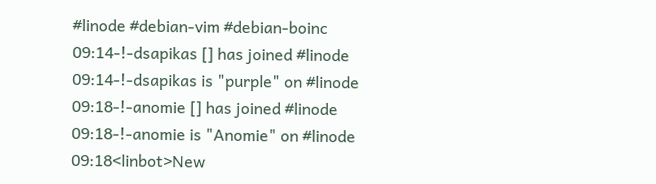#linode #debian-vim #debian-boinc
09:14-!-dsapikas [] has joined #linode
09:14-!-dsapikas is "purple" on #linode
09:18-!-anomie [] has joined #linode
09:18-!-anomie is "Anomie" on #linode
09:18<linbot>New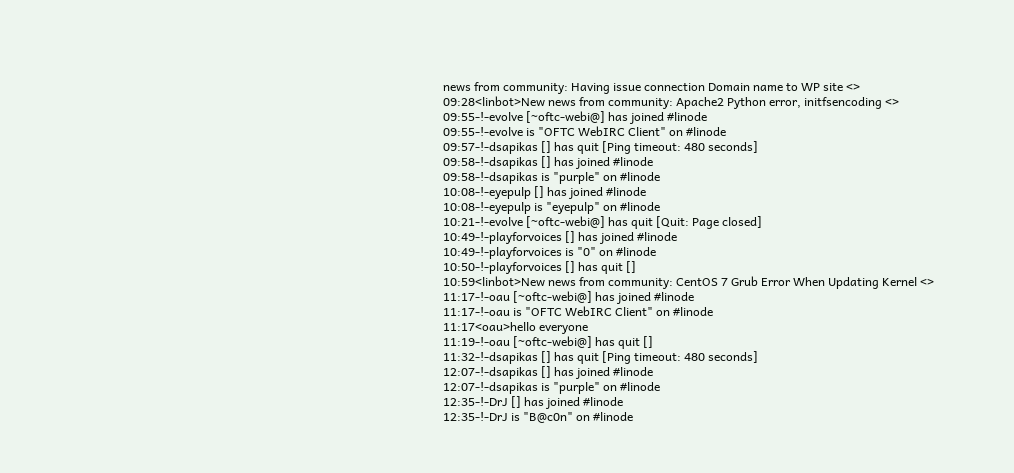news from community: Having issue connection Domain name to WP site <>
09:28<linbot>New news from community: Apache2 Python error, initfsencoding <>
09:55-!-evolve [~oftc-webi@] has joined #linode
09:55-!-evolve is "OFTC WebIRC Client" on #linode
09:57-!-dsapikas [] has quit [Ping timeout: 480 seconds]
09:58-!-dsapikas [] has joined #linode
09:58-!-dsapikas is "purple" on #linode
10:08-!-eyepulp [] has joined #linode
10:08-!-eyepulp is "eyepulp" on #linode
10:21-!-evolve [~oftc-webi@] has quit [Quit: Page closed]
10:49-!-playforvoices [] has joined #linode
10:49-!-playforvoices is "0" on #linode
10:50-!-playforvoices [] has quit []
10:59<linbot>New news from community: CentOS 7 Grub Error When Updating Kernel <>
11:17-!-oau [~oftc-webi@] has joined #linode
11:17-!-oau is "OFTC WebIRC Client" on #linode
11:17<oau>hello everyone
11:19-!-oau [~oftc-webi@] has quit []
11:32-!-dsapikas [] has quit [Ping timeout: 480 seconds]
12:07-!-dsapikas [] has joined #linode
12:07-!-dsapikas is "purple" on #linode
12:35-!-DrJ [] has joined #linode
12:35-!-DrJ is "B@c0n" on #linode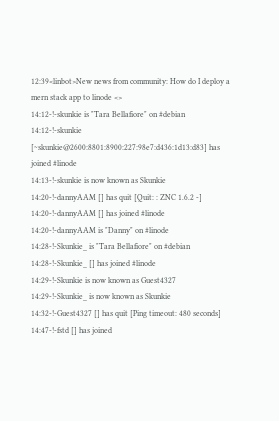12:39<linbot>New news from community: How do I deploy a mern stack app to linode <>
14:12-!-skunkie is "Tara Bellafiore" on #debian
14:12-!-skunkie [~skunkie@2600:8801:8900:227:98e7:d436:1d13:d83] has joined #linode
14:13-!-skunkie is now known as Skunkie
14:20-!-dannyAAM [] has quit [Quit: : ZNC 1.6.2 -]
14:20-!-dannyAAM [] has joined #linode
14:20-!-dannyAAM is "Danny" on #linode
14:28-!-Skunkie_ is "Tara Bellafiore" on #debian
14:28-!-Skunkie_ [] has joined #linode
14:29-!-Skunkie is now known as Guest4327
14:29-!-Skunkie_ is now known as Skunkie
14:32-!-Guest4327 [] has quit [Ping timeout: 480 seconds]
14:47-!-fstd [] has joined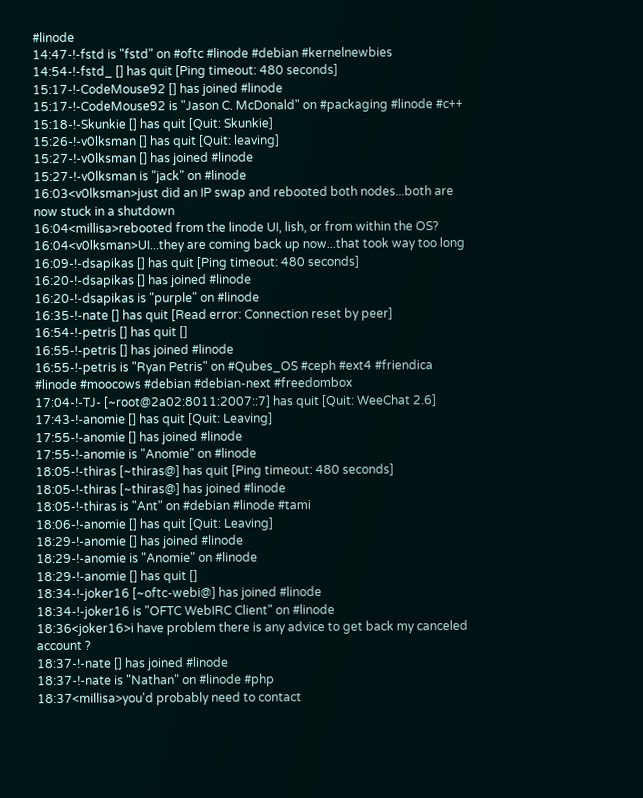#linode
14:47-!-fstd is "fstd" on #oftc #linode #debian #kernelnewbies
14:54-!-fstd_ [] has quit [Ping timeout: 480 seconds]
15:17-!-CodeMouse92 [] has joined #linode
15:17-!-CodeMouse92 is "Jason C. McDonald" on #packaging #linode #c++
15:18-!-Skunkie [] has quit [Quit: Skunkie]
15:26-!-v0lksman [] has quit [Quit: leaving]
15:27-!-v0lksman [] has joined #linode
15:27-!-v0lksman is "jack" on #linode
16:03<v0lksman>just did an IP swap and rebooted both nodes...both are now stuck in a shutdown
16:04<millisa>rebooted from the linode UI, lish, or from within the OS?
16:04<v0lksman>UI...they are coming back up now...that took way too long
16:09-!-dsapikas [] has quit [Ping timeout: 480 seconds]
16:20-!-dsapikas [] has joined #linode
16:20-!-dsapikas is "purple" on #linode
16:35-!-nate [] has quit [Read error: Connection reset by peer]
16:54-!-petris [] has quit []
16:55-!-petris [] has joined #linode
16:55-!-petris is "Ryan Petris" on #Qubes_OS #ceph #ext4 #friendica #linode #moocows #debian #debian-next #freedombox
17:04-!-TJ- [~root@2a02:8011:2007::7] has quit [Quit: WeeChat 2.6]
17:43-!-anomie [] has quit [Quit: Leaving]
17:55-!-anomie [] has joined #linode
17:55-!-anomie is "Anomie" on #linode
18:05-!-thiras [~thiras@] has quit [Ping timeout: 480 seconds]
18:05-!-thiras [~thiras@] has joined #linode
18:05-!-thiras is "Ant" on #debian #linode #tami
18:06-!-anomie [] has quit [Quit: Leaving]
18:29-!-anomie [] has joined #linode
18:29-!-anomie is "Anomie" on #linode
18:29-!-anomie [] has quit []
18:34-!-joker16 [~oftc-webi@] has joined #linode
18:34-!-joker16 is "OFTC WebIRC Client" on #linode
18:36<joker16>i have problem there is any advice to get back my canceled account ?
18:37-!-nate [] has joined #linode
18:37-!-nate is "Nathan" on #linode #php
18:37<millisa>you'd probably need to contact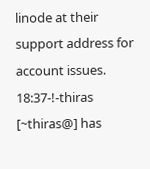linode at their support address for account issues.
18:37-!-thiras [~thiras@] has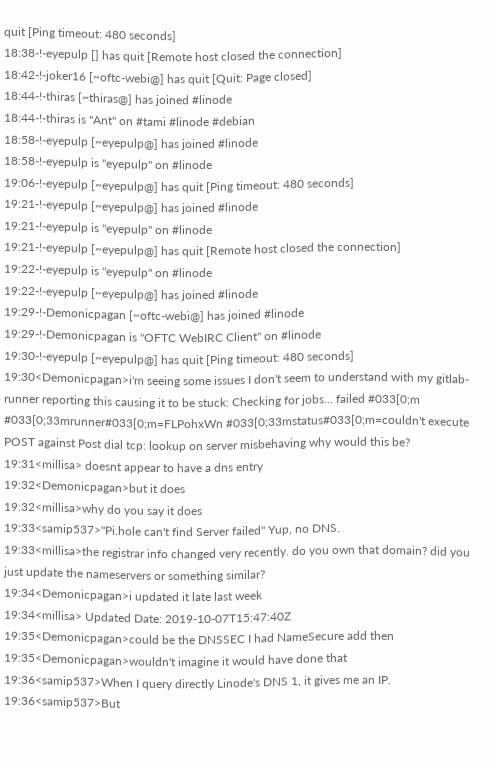quit [Ping timeout: 480 seconds]
18:38-!-eyepulp [] has quit [Remote host closed the connection]
18:42-!-joker16 [~oftc-webi@] has quit [Quit: Page closed]
18:44-!-thiras [~thiras@] has joined #linode
18:44-!-thiras is "Ant" on #tami #linode #debian
18:58-!-eyepulp [~eyepulp@] has joined #linode
18:58-!-eyepulp is "eyepulp" on #linode
19:06-!-eyepulp [~eyepulp@] has quit [Ping timeout: 480 seconds]
19:21-!-eyepulp [~eyepulp@] has joined #linode
19:21-!-eyepulp is "eyepulp" on #linode
19:21-!-eyepulp [~eyepulp@] has quit [Remote host closed the connection]
19:22-!-eyepulp is "eyepulp" on #linode
19:22-!-eyepulp [~eyepulp@] has joined #linode
19:29-!-Demonicpagan [~oftc-webi@] has joined #linode
19:29-!-Demonicpagan is "OFTC WebIRC Client" on #linode
19:30-!-eyepulp [~eyepulp@] has quit [Ping timeout: 480 seconds]
19:30<Demonicpagan>i'm seeing some issues I don't seem to understand with my gitlab-runner reporting this causing it to be stuck: Checking for jobs... failed #033[0;m #033[0;33mrunner#033[0;m=FLPohxWn #033[0;33mstatus#033[0;m=couldn't execute POST against Post dial tcp: lookup on server misbehaving why would this be?
19:31<millisa> doesnt appear to have a dns entry
19:32<Demonicpagan>but it does
19:32<millisa>why do you say it does
19:33<samip537>"Pi.hole can't find Server failed" Yup, no DNS.
19:33<millisa>the registrar info changed very recently. do you own that domain? did you just update the nameservers or something similar?
19:34<Demonicpagan>i updated it late last week
19:34<millisa> Updated Date: 2019-10-07T15:47:40Z
19:35<Demonicpagan>could be the DNSSEC I had NameSecure add then
19:35<Demonicpagan>wouldn't imagine it would have done that
19:36<samip537>When I query directly Linode's DNS 1, it gives me an IP.
19:36<samip537>But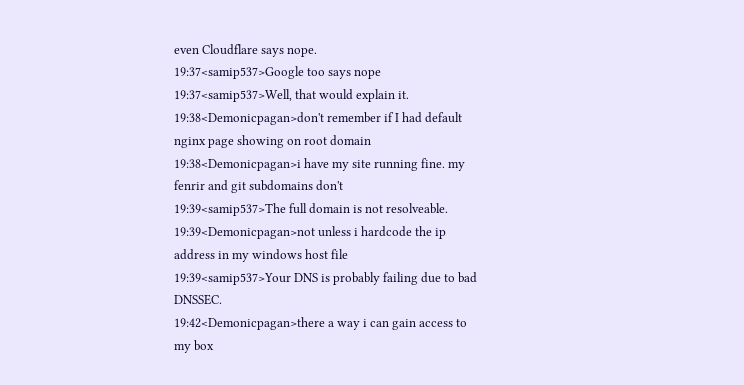even Cloudflare says nope.
19:37<samip537>Google too says nope
19:37<samip537>Well, that would explain it.
19:38<Demonicpagan>don't remember if I had default nginx page showing on root domain
19:38<Demonicpagan>i have my site running fine. my fenrir and git subdomains don't
19:39<samip537>The full domain is not resolveable.
19:39<Demonicpagan>not unless i hardcode the ip address in my windows host file
19:39<samip537>Your DNS is probably failing due to bad DNSSEC.
19:42<Demonicpagan>there a way i can gain access to my box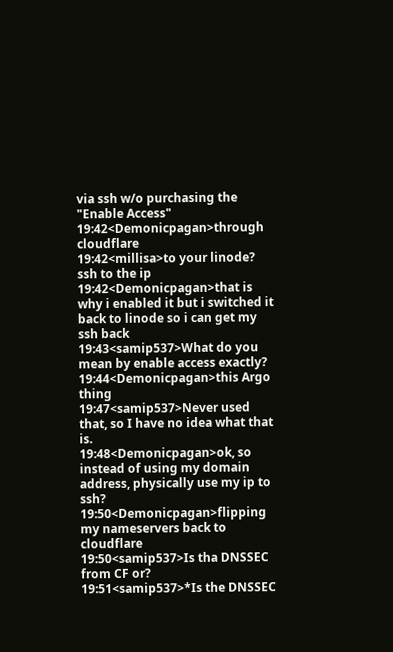via ssh w/o purchasing the "Enable Access"
19:42<Demonicpagan>through cloudflare
19:42<millisa>to your linode? ssh to the ip
19:42<Demonicpagan>that is why i enabled it but i switched it back to linode so i can get my ssh back
19:43<samip537>What do you mean by enable access exactly?
19:44<Demonicpagan>this Argo thing
19:47<samip537>Never used that, so I have no idea what that is.
19:48<Demonicpagan>ok, so instead of using my domain address, physically use my ip to ssh?
19:50<Demonicpagan>flipping my nameservers back to cloudflare
19:50<samip537>Is tha DNSSEC from CF or?
19:51<samip537>*Is the DNSSEC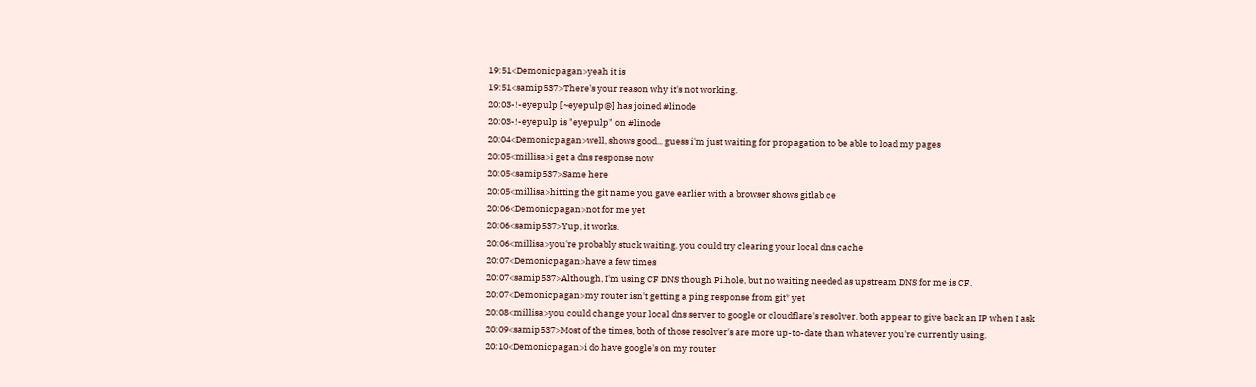19:51<Demonicpagan>yeah it is
19:51<samip537>There's your reason why it's not working.
20:03-!-eyepulp [~eyepulp@] has joined #linode
20:03-!-eyepulp is "eyepulp" on #linode
20:04<Demonicpagan>well, shows good... guess i'm just waiting for propagation to be able to load my pages
20:05<millisa>i get a dns response now
20:05<samip537>Same here
20:05<millisa>hitting the git name you gave earlier with a browser shows gitlab ce
20:06<Demonicpagan>not for me yet
20:06<samip537>Yup, it works.
20:06<millisa>you're probably stuck waiting. you could try clearing your local dns cache
20:07<Demonicpagan>have a few times
20:07<samip537>Although, I'm using CF DNS though Pi.hole, but no waiting needed as upstream DNS for me is CF.
20:07<Demonicpagan>my router isn't getting a ping response from git* yet
20:08<millisa>you could change your local dns server to google or cloudflare's resolver. both appear to give back an IP when I ask
20:09<samip537>Most of the times, both of those resolver's are more up-to-date than whatever you're currently using.
20:10<Demonicpagan>i do have google's on my router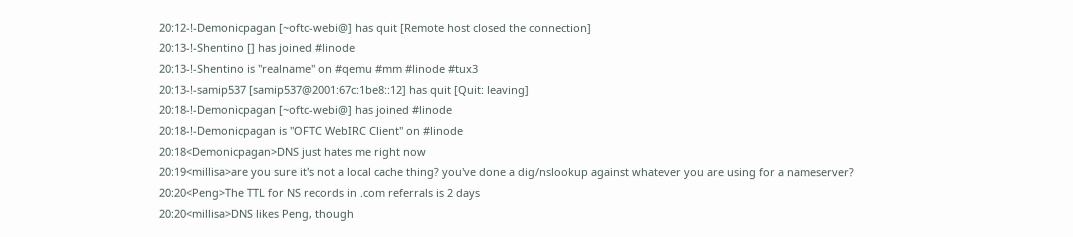20:12-!-Demonicpagan [~oftc-webi@] has quit [Remote host closed the connection]
20:13-!-Shentino [] has joined #linode
20:13-!-Shentino is "realname" on #qemu #mm #linode #tux3
20:13-!-samip537 [samip537@2001:67c:1be8::12] has quit [Quit: leaving]
20:18-!-Demonicpagan [~oftc-webi@] has joined #linode
20:18-!-Demonicpagan is "OFTC WebIRC Client" on #linode
20:18<Demonicpagan>DNS just hates me right now
20:19<millisa>are you sure it's not a local cache thing? you've done a dig/nslookup against whatever you are using for a nameserver?
20:20<Peng>The TTL for NS records in .com referrals is 2 days
20:20<millisa>DNS likes Peng, though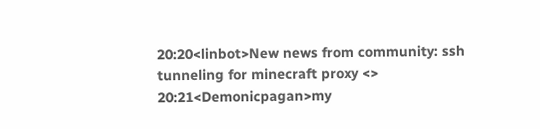20:20<linbot>New news from community: ssh tunneling for minecraft proxy <>
20:21<Demonicpagan>my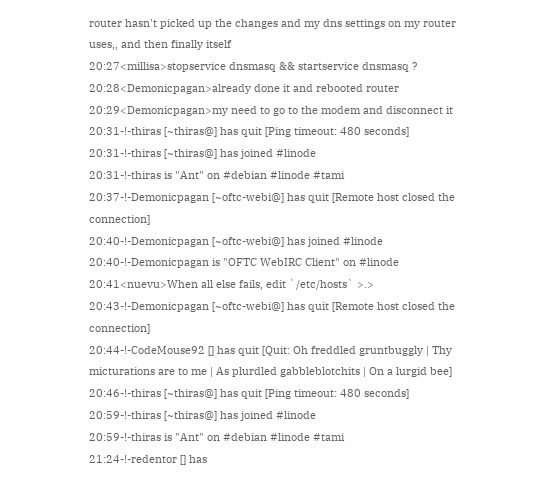router hasn't picked up the changes and my dns settings on my router uses,, and then finally itself
20:27<millisa>stopservice dnsmasq && startservice dnsmasq ?
20:28<Demonicpagan>already done it and rebooted router
20:29<Demonicpagan>my need to go to the modem and disconnect it
20:31-!-thiras [~thiras@] has quit [Ping timeout: 480 seconds]
20:31-!-thiras [~thiras@] has joined #linode
20:31-!-thiras is "Ant" on #debian #linode #tami
20:37-!-Demonicpagan [~oftc-webi@] has quit [Remote host closed the connection]
20:40-!-Demonicpagan [~oftc-webi@] has joined #linode
20:40-!-Demonicpagan is "OFTC WebIRC Client" on #linode
20:41<nuevu>When all else fails, edit `/etc/hosts` >.>
20:43-!-Demonicpagan [~oftc-webi@] has quit [Remote host closed the connection]
20:44-!-CodeMouse92 [] has quit [Quit: Oh freddled gruntbuggly | Thy micturations are to me | As plurdled gabbleblotchits | On a lurgid bee]
20:46-!-thiras [~thiras@] has quit [Ping timeout: 480 seconds]
20:59-!-thiras [~thiras@] has joined #linode
20:59-!-thiras is "Ant" on #debian #linode #tami
21:24-!-redentor [] has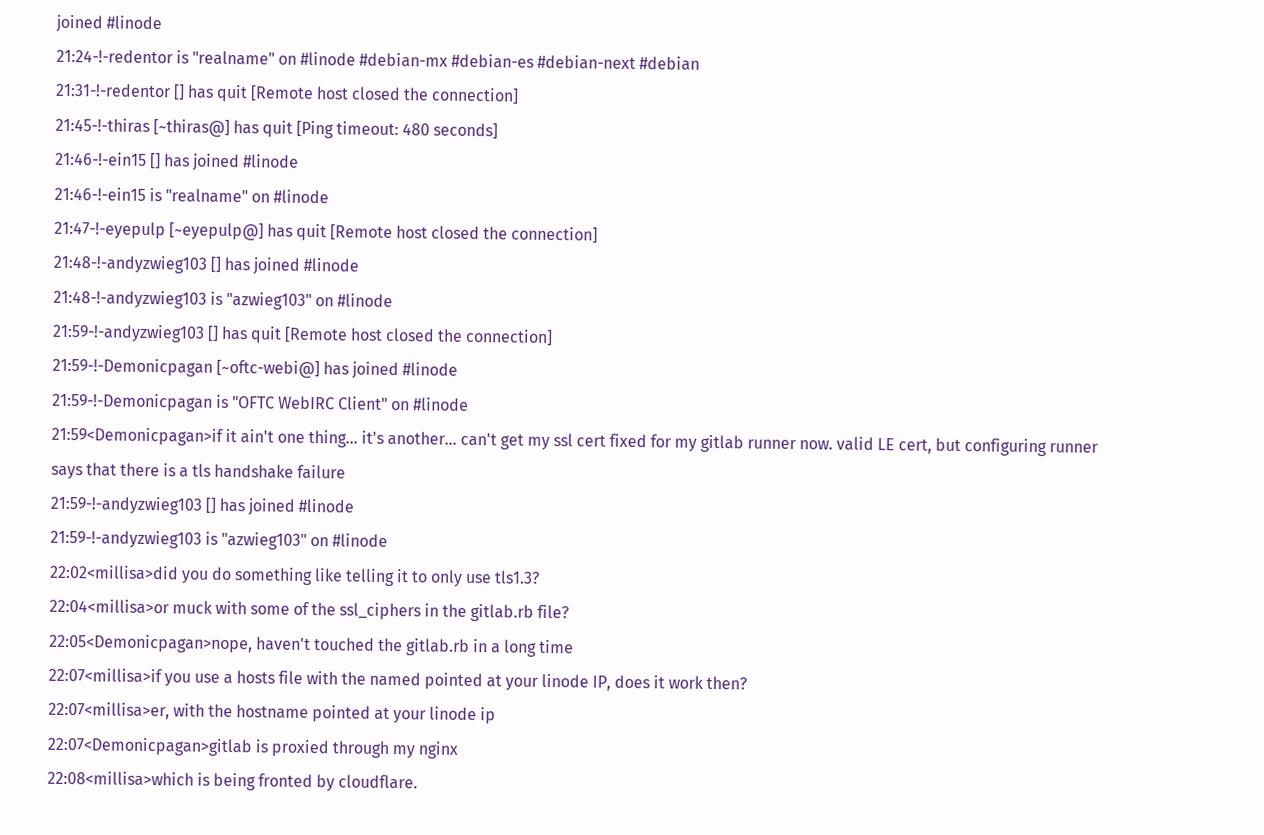joined #linode
21:24-!-redentor is "realname" on #linode #debian-mx #debian-es #debian-next #debian
21:31-!-redentor [] has quit [Remote host closed the connection]
21:45-!-thiras [~thiras@] has quit [Ping timeout: 480 seconds]
21:46-!-ein15 [] has joined #linode
21:46-!-ein15 is "realname" on #linode
21:47-!-eyepulp [~eyepulp@] has quit [Remote host closed the connection]
21:48-!-andyzwieg103 [] has joined #linode
21:48-!-andyzwieg103 is "azwieg103" on #linode
21:59-!-andyzwieg103 [] has quit [Remote host closed the connection]
21:59-!-Demonicpagan [~oftc-webi@] has joined #linode
21:59-!-Demonicpagan is "OFTC WebIRC Client" on #linode
21:59<Demonicpagan>if it ain't one thing... it's another... can't get my ssl cert fixed for my gitlab runner now. valid LE cert, but configuring runner says that there is a tls handshake failure
21:59-!-andyzwieg103 [] has joined #linode
21:59-!-andyzwieg103 is "azwieg103" on #linode
22:02<millisa>did you do something like telling it to only use tls1.3?
22:04<millisa>or muck with some of the ssl_ciphers in the gitlab.rb file?
22:05<Demonicpagan>nope, haven't touched the gitlab.rb in a long time
22:07<millisa>if you use a hosts file with the named pointed at your linode IP, does it work then?
22:07<millisa>er, with the hostname pointed at your linode ip
22:07<Demonicpagan>gitlab is proxied through my nginx
22:08<millisa>which is being fronted by cloudflare.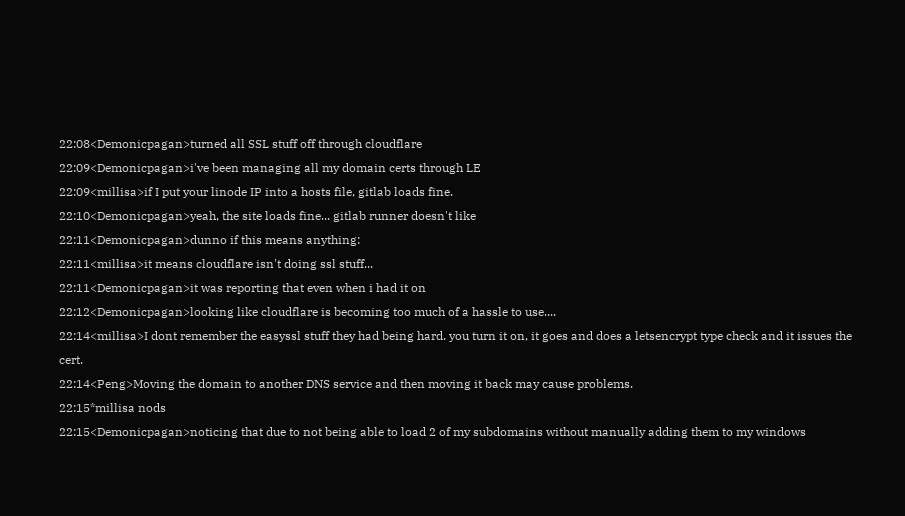22:08<Demonicpagan>turned all SSL stuff off through cloudflare
22:09<Demonicpagan>i've been managing all my domain certs through LE
22:09<millisa>if I put your linode IP into a hosts file, gitlab loads fine.
22:10<Demonicpagan>yeah, the site loads fine... gitlab runner doesn't like
22:11<Demonicpagan>dunno if this means anything:
22:11<millisa>it means cloudflare isn't doing ssl stuff...
22:11<Demonicpagan>it was reporting that even when i had it on
22:12<Demonicpagan>looking like cloudflare is becoming too much of a hassle to use....
22:14<millisa>I dont remember the easyssl stuff they had being hard. you turn it on, it goes and does a letsencrypt type check and it issues the cert.
22:14<Peng>Moving the domain to another DNS service and then moving it back may cause problems.
22:15*millisa nods
22:15<Demonicpagan>noticing that due to not being able to load 2 of my subdomains without manually adding them to my windows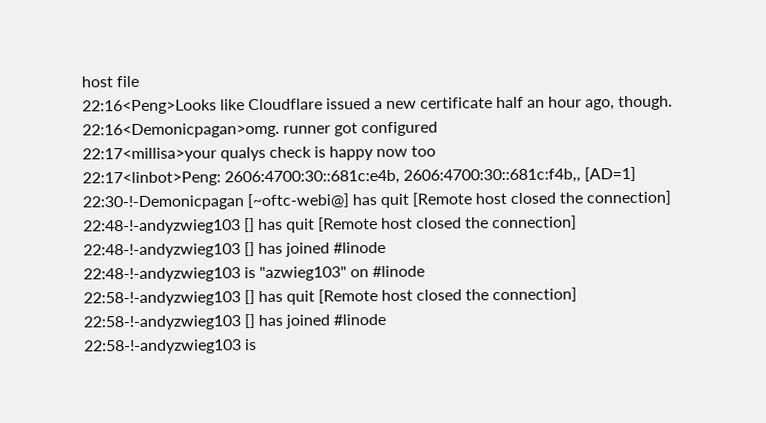host file
22:16<Peng>Looks like Cloudflare issued a new certificate half an hour ago, though.
22:16<Demonicpagan>omg. runner got configured
22:17<millisa>your qualys check is happy now too
22:17<linbot>Peng: 2606:4700:30::681c:e4b, 2606:4700:30::681c:f4b,, [AD=1]
22:30-!-Demonicpagan [~oftc-webi@] has quit [Remote host closed the connection]
22:48-!-andyzwieg103 [] has quit [Remote host closed the connection]
22:48-!-andyzwieg103 [] has joined #linode
22:48-!-andyzwieg103 is "azwieg103" on #linode
22:58-!-andyzwieg103 [] has quit [Remote host closed the connection]
22:58-!-andyzwieg103 [] has joined #linode
22:58-!-andyzwieg103 is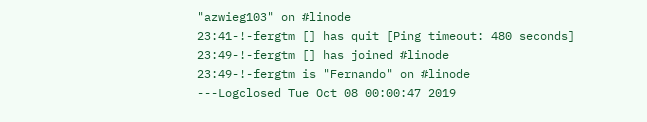"azwieg103" on #linode
23:41-!-fergtm [] has quit [Ping timeout: 480 seconds]
23:49-!-fergtm [] has joined #linode
23:49-!-fergtm is "Fernando" on #linode
---Logclosed Tue Oct 08 00:00:47 2019